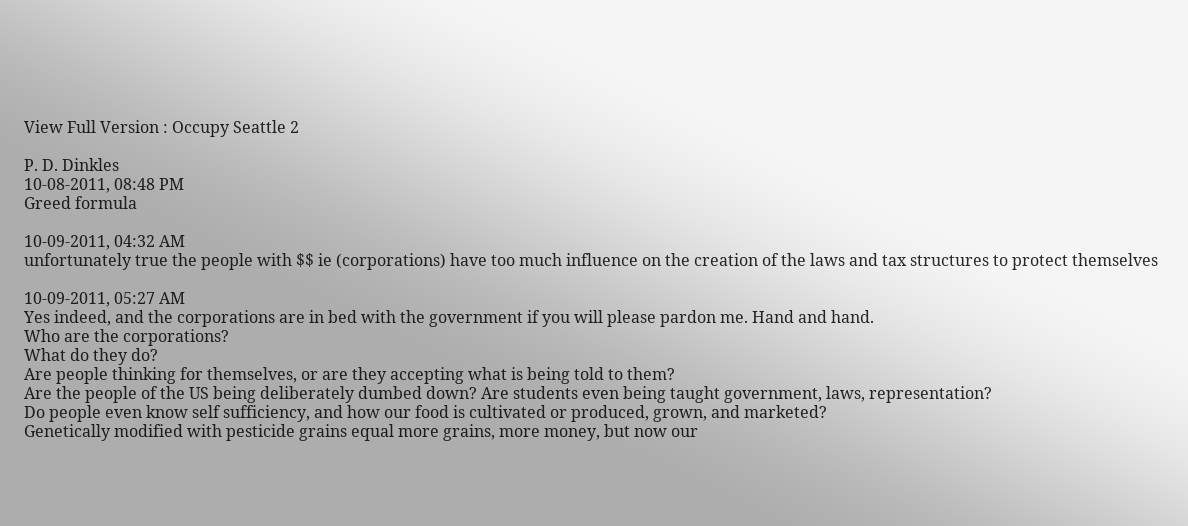View Full Version : Occupy Seattle 2

P. D. Dinkles
10-08-2011, 08:48 PM
Greed formula

10-09-2011, 04:32 AM
unfortunately true the people with $$ ie (corporations) have too much influence on the creation of the laws and tax structures to protect themselves

10-09-2011, 05:27 AM
Yes indeed, and the corporations are in bed with the government if you will please pardon me. Hand and hand.
Who are the corporations?
What do they do?
Are people thinking for themselves, or are they accepting what is being told to them?
Are the people of the US being deliberately dumbed down? Are students even being taught government, laws, representation?
Do people even know self sufficiency, and how our food is cultivated or produced, grown, and marketed?
Genetically modified with pesticide grains equal more grains, more money, but now our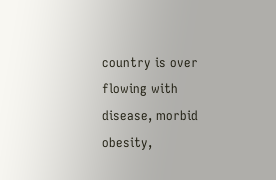country is over flowing with disease, morbid obesity,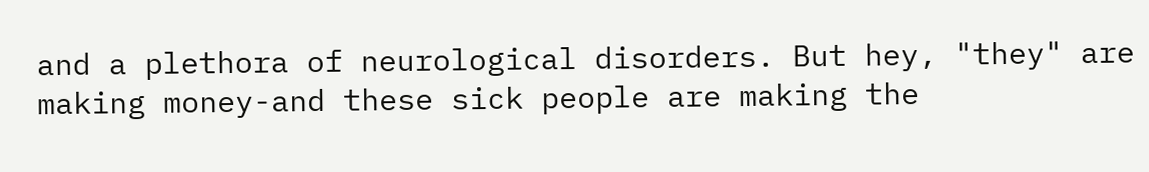and a plethora of neurological disorders. But hey, "they" are making money-and these sick people are making the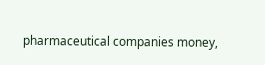pharmaceutical companies money,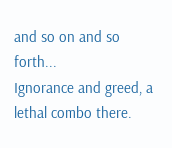and so on and so forth...
Ignorance and greed, a lethal combo there.